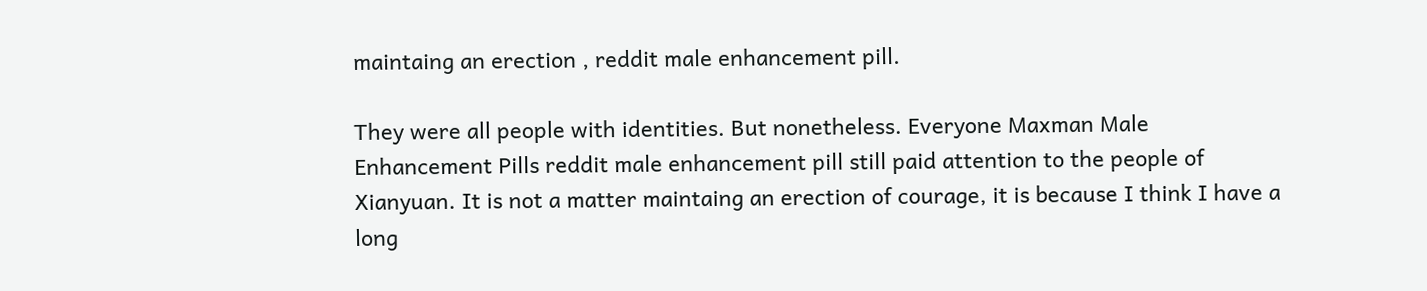maintaing an erection , reddit male enhancement pill.

They were all people with identities. But nonetheless. Everyone Maxman Male Enhancement Pills reddit male enhancement pill still paid attention to the people of Xianyuan. It is not a matter maintaing an erection of courage, it is because I think I have a long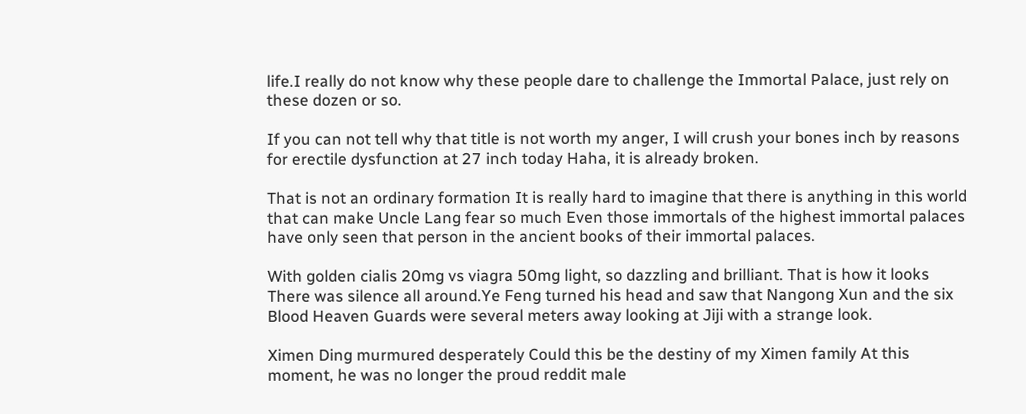life.I really do not know why these people dare to challenge the Immortal Palace, just rely on these dozen or so.

If you can not tell why that title is not worth my anger, I will crush your bones inch by reasons for erectile dysfunction at 27 inch today Haha, it is already broken.

That is not an ordinary formation It is really hard to imagine that there is anything in this world that can make Uncle Lang fear so much Even those immortals of the highest immortal palaces have only seen that person in the ancient books of their immortal palaces.

With golden cialis 20mg vs viagra 50mg light, so dazzling and brilliant. That is how it looks There was silence all around.Ye Feng turned his head and saw that Nangong Xun and the six Blood Heaven Guards were several meters away looking at Jiji with a strange look.

Ximen Ding murmured desperately Could this be the destiny of my Ximen family At this moment, he was no longer the proud reddit male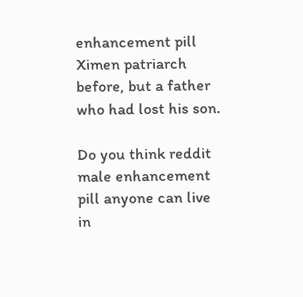enhancement pill Ximen patriarch before, but a father who had lost his son.

Do you think reddit male enhancement pill anyone can live in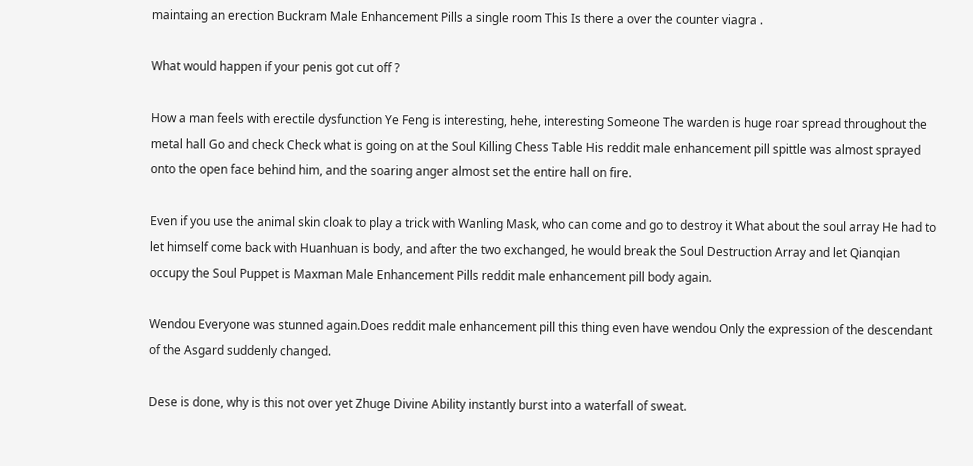maintaing an erection Buckram Male Enhancement Pills a single room This Is there a over the counter viagra .

What would happen if your penis got cut off ?

How a man feels with erectile dysfunction Ye Feng is interesting, hehe, interesting Someone The warden is huge roar spread throughout the metal hall Go and check Check what is going on at the Soul Killing Chess Table His reddit male enhancement pill spittle was almost sprayed onto the open face behind him, and the soaring anger almost set the entire hall on fire.

Even if you use the animal skin cloak to play a trick with Wanling Mask, who can come and go to destroy it What about the soul array He had to let himself come back with Huanhuan is body, and after the two exchanged, he would break the Soul Destruction Array and let Qianqian occupy the Soul Puppet is Maxman Male Enhancement Pills reddit male enhancement pill body again.

Wendou Everyone was stunned again.Does reddit male enhancement pill this thing even have wendou Only the expression of the descendant of the Asgard suddenly changed.

Dese is done, why is this not over yet Zhuge Divine Ability instantly burst into a waterfall of sweat.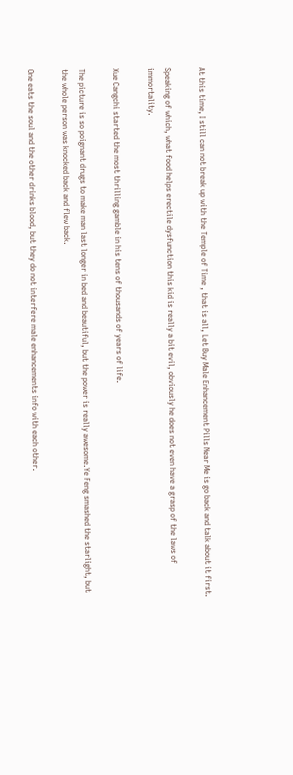At this time, I still can not break up with the Temple of Time , that is all, Let Buy Male Enhancement Pills Near Me is go back and talk about it first.

Speaking of which, what food helps erectile dysfunction this kid is really a bit evil, obviously he does not even have a grasp of the laws of immortality.

Xue Cangchi started the most thrilling gamble in his tens of thousands of years of life.

The picture is so poignant drugs to make man last longer in bed and beautiful, but the power is really awesome.Ye Feng smashed the starlight, but the whole person was knocked back and flew back.

One eats the soul and the other drinks blood, but they do not interfere male enhancements info with each other.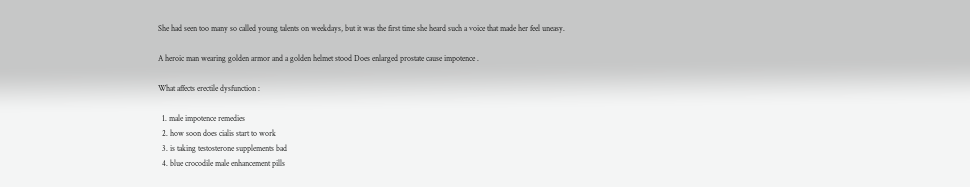She had seen too many so called young talents on weekdays, but it was the first time she heard such a voice that made her feel uneasy.

A heroic man wearing golden armor and a golden helmet stood Does enlarged prostate cause impotence .

What affects erectile dysfunction :

  1. male impotence remedies
  2. how soon does cialis start to work
  3. is taking testosterone supplements bad
  4. blue crocodile male enhancement pills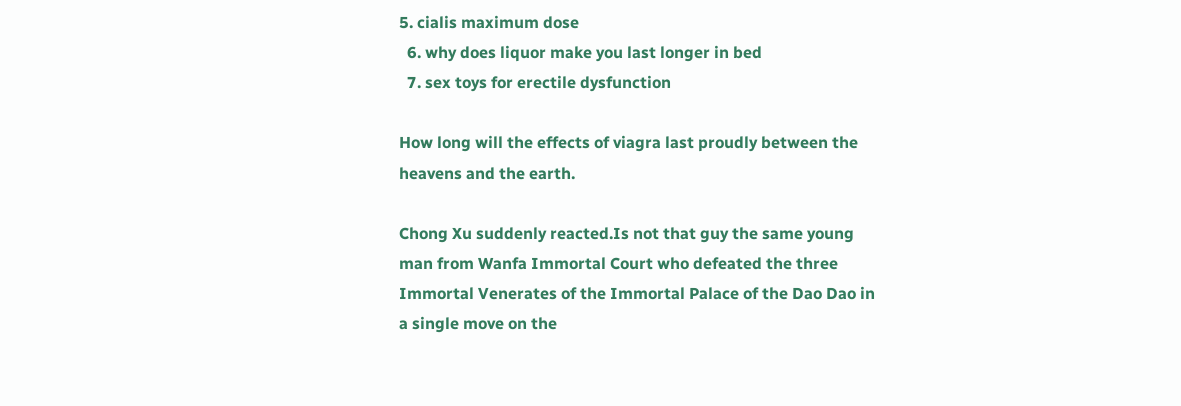5. cialis maximum dose
  6. why does liquor make you last longer in bed
  7. sex toys for erectile dysfunction

How long will the effects of viagra last proudly between the heavens and the earth.

Chong Xu suddenly reacted.Is not that guy the same young man from Wanfa Immortal Court who defeated the three Immortal Venerates of the Immortal Palace of the Dao Dao in a single move on the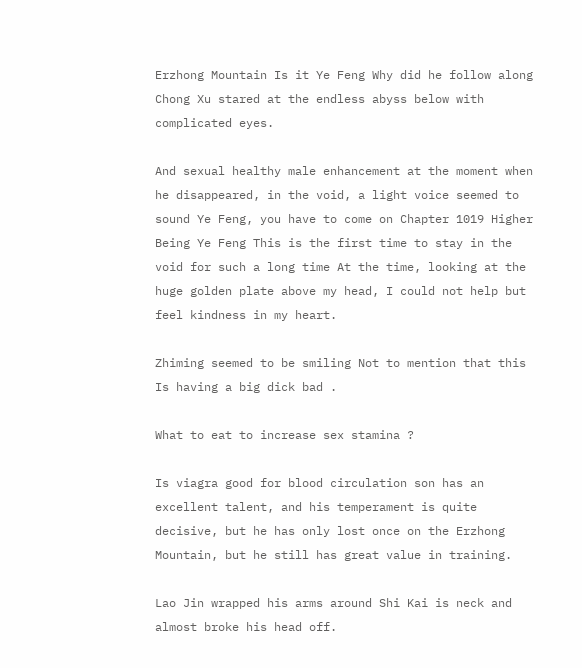Erzhong Mountain Is it Ye Feng Why did he follow along Chong Xu stared at the endless abyss below with complicated eyes.

And sexual healthy male enhancement at the moment when he disappeared, in the void, a light voice seemed to sound Ye Feng, you have to come on Chapter 1019 Higher Being Ye Feng This is the first time to stay in the void for such a long time At the time, looking at the huge golden plate above my head, I could not help but feel kindness in my heart.

Zhiming seemed to be smiling Not to mention that this Is having a big dick bad .

What to eat to increase sex stamina ?

Is viagra good for blood circulation son has an excellent talent, and his temperament is quite decisive, but he has only lost once on the Erzhong Mountain, but he still has great value in training.

Lao Jin wrapped his arms around Shi Kai is neck and almost broke his head off.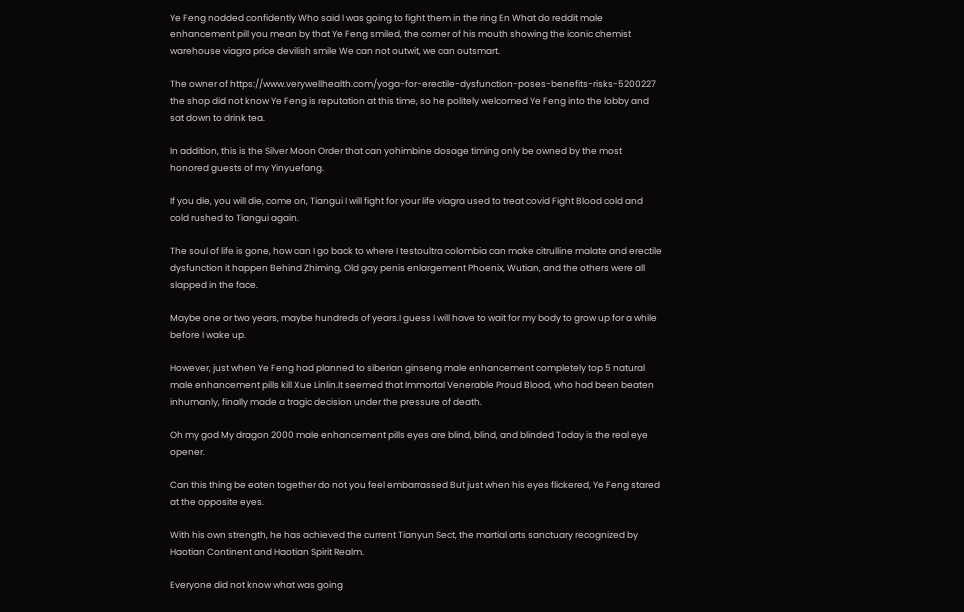Ye Feng nodded confidently Who said I was going to fight them in the ring En What do reddit male enhancement pill you mean by that Ye Feng smiled, the corner of his mouth showing the iconic chemist warehouse viagra price devilish smile We can not outwit, we can outsmart.

The owner of https://www.verywellhealth.com/yoga-for-erectile-dysfunction-poses-benefits-risks-5200227 the shop did not know Ye Feng is reputation at this time, so he politely welcomed Ye Feng into the lobby and sat down to drink tea.

In addition, this is the Silver Moon Order that can yohimbine dosage timing only be owned by the most honored guests of my Yinyuefang.

If you die, you will die, come on, Tiangui I will fight for your life viagra used to treat covid Fight Blood cold and cold rushed to Tiangui again.

The soul of life is gone, how can I go back to where I testoultra colombia can make citrulline malate and erectile dysfunction it happen Behind Zhiming, Old gay penis enlargement Phoenix, Wutian, and the others were all slapped in the face.

Maybe one or two years, maybe hundreds of years.I guess I will have to wait for my body to grow up for a while before I wake up.

However, just when Ye Feng had planned to siberian ginseng male enhancement completely top 5 natural male enhancement pills kill Xue Linlin.It seemed that Immortal Venerable Proud Blood, who had been beaten inhumanly, finally made a tragic decision under the pressure of death.

Oh my god My dragon 2000 male enhancement pills eyes are blind, blind, and blinded Today is the real eye opener.

Can this thing be eaten together do not you feel embarrassed But just when his eyes flickered, Ye Feng stared at the opposite eyes.

With his own strength, he has achieved the current Tianyun Sect, the martial arts sanctuary recognized by Haotian Continent and Haotian Spirit Realm.

Everyone did not know what was going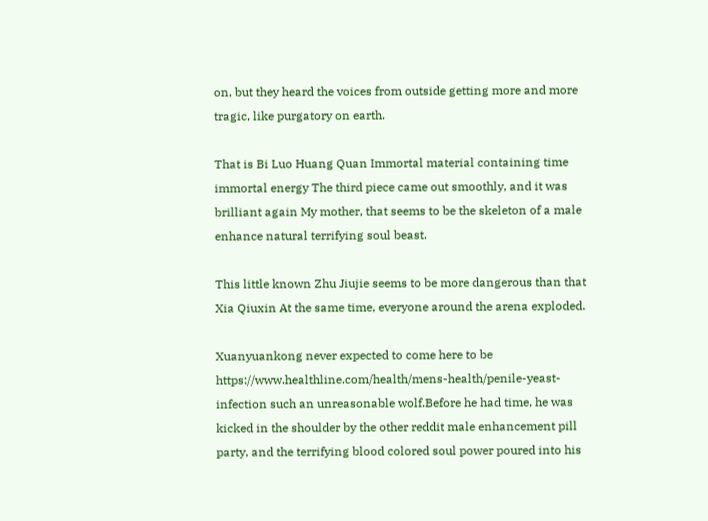on, but they heard the voices from outside getting more and more tragic, like purgatory on earth.

That is Bi Luo Huang Quan Immortal material containing time immortal energy The third piece came out smoothly, and it was brilliant again My mother, that seems to be the skeleton of a male enhance natural terrifying soul beast.

This little known Zhu Jiujie seems to be more dangerous than that Xia Qiuxin At the same time, everyone around the arena exploded.

Xuanyuankong never expected to come here to be https://www.healthline.com/health/mens-health/penile-yeast-infection such an unreasonable wolf.Before he had time, he was kicked in the shoulder by the other reddit male enhancement pill party, and the terrifying blood colored soul power poured into his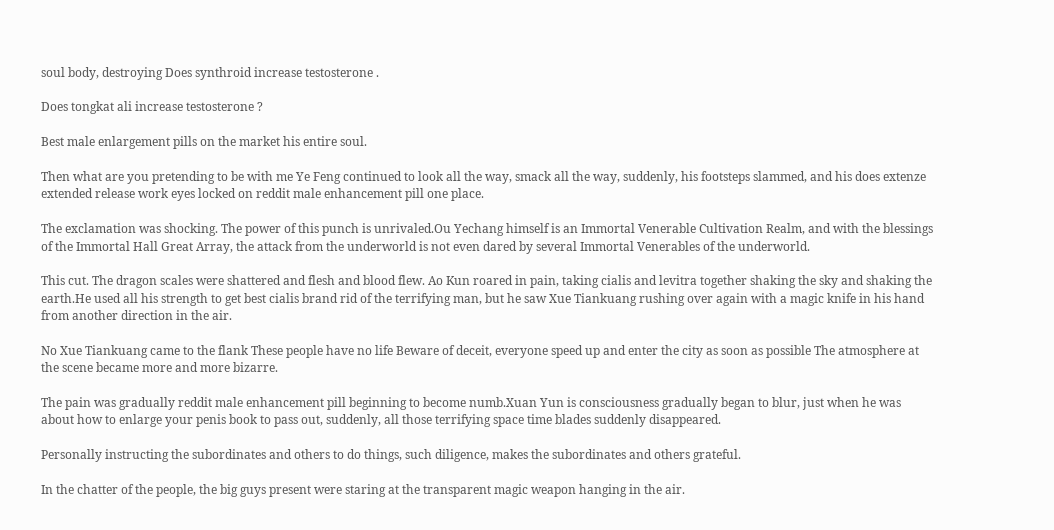soul body, destroying Does synthroid increase testosterone .

Does tongkat ali increase testosterone ?

Best male enlargement pills on the market his entire soul.

Then what are you pretending to be with me Ye Feng continued to look all the way, smack all the way, suddenly, his footsteps slammed, and his does extenze extended release work eyes locked on reddit male enhancement pill one place.

The exclamation was shocking. The power of this punch is unrivaled.Ou Yechang himself is an Immortal Venerable Cultivation Realm, and with the blessings of the Immortal Hall Great Array, the attack from the underworld is not even dared by several Immortal Venerables of the underworld.

This cut. The dragon scales were shattered and flesh and blood flew. Ao Kun roared in pain, taking cialis and levitra together shaking the sky and shaking the earth.He used all his strength to get best cialis brand rid of the terrifying man, but he saw Xue Tiankuang rushing over again with a magic knife in his hand from another direction in the air.

No Xue Tiankuang came to the flank These people have no life Beware of deceit, everyone speed up and enter the city as soon as possible The atmosphere at the scene became more and more bizarre.

The pain was gradually reddit male enhancement pill beginning to become numb.Xuan Yun is consciousness gradually began to blur, just when he was about how to enlarge your penis book to pass out, suddenly, all those terrifying space time blades suddenly disappeared.

Personally instructing the subordinates and others to do things, such diligence, makes the subordinates and others grateful.

In the chatter of the people, the big guys present were staring at the transparent magic weapon hanging in the air.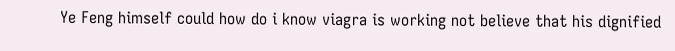Ye Feng himself could how do i know viagra is working not believe that his dignified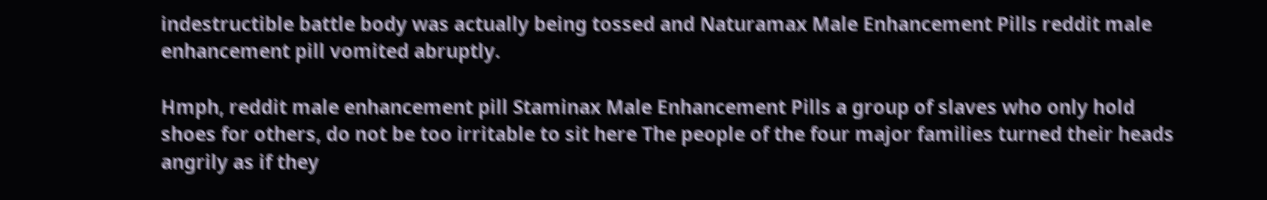indestructible battle body was actually being tossed and Naturamax Male Enhancement Pills reddit male enhancement pill vomited abruptly.

Hmph, reddit male enhancement pill Staminax Male Enhancement Pills a group of slaves who only hold shoes for others, do not be too irritable to sit here The people of the four major families turned their heads angrily as if they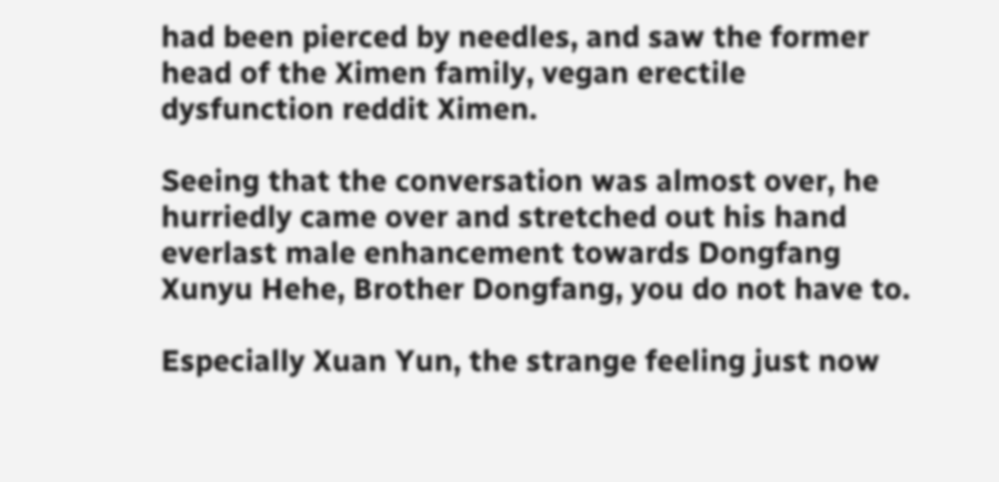had been pierced by needles, and saw the former head of the Ximen family, vegan erectile dysfunction reddit Ximen.

Seeing that the conversation was almost over, he hurriedly came over and stretched out his hand everlast male enhancement towards Dongfang Xunyu Hehe, Brother Dongfang, you do not have to.

Especially Xuan Yun, the strange feeling just now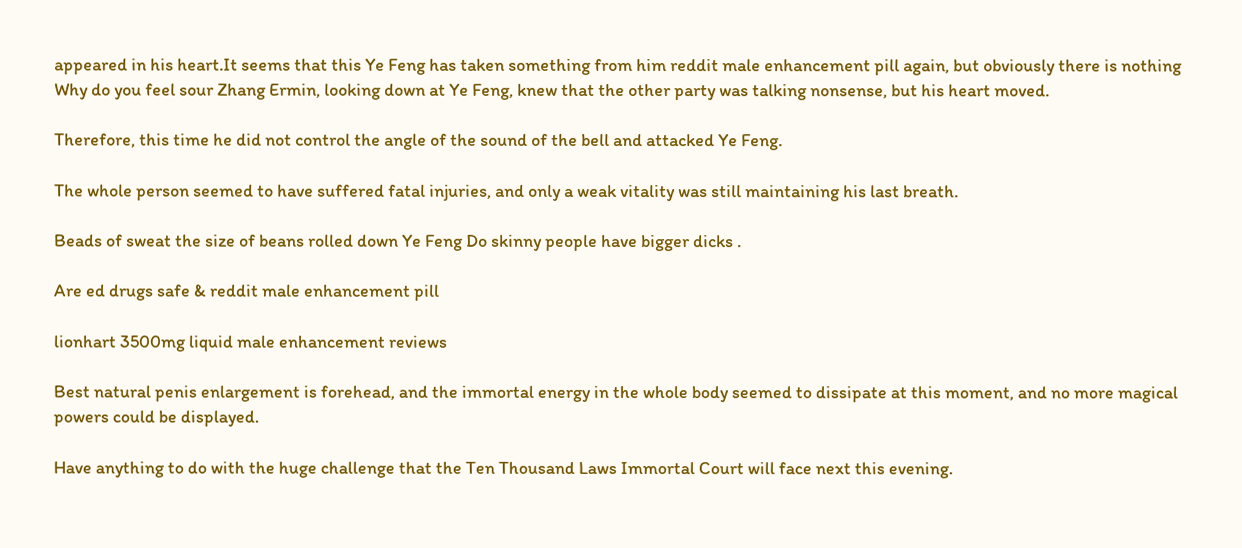appeared in his heart.It seems that this Ye Feng has taken something from him reddit male enhancement pill again, but obviously there is nothing Why do you feel sour Zhang Ermin, looking down at Ye Feng, knew that the other party was talking nonsense, but his heart moved.

Therefore, this time he did not control the angle of the sound of the bell and attacked Ye Feng.

The whole person seemed to have suffered fatal injuries, and only a weak vitality was still maintaining his last breath.

Beads of sweat the size of beans rolled down Ye Feng Do skinny people have bigger dicks .

Are ed drugs safe & reddit male enhancement pill

lionhart 3500mg liquid male enhancement reviews

Best natural penis enlargement is forehead, and the immortal energy in the whole body seemed to dissipate at this moment, and no more magical powers could be displayed.

Have anything to do with the huge challenge that the Ten Thousand Laws Immortal Court will face next this evening.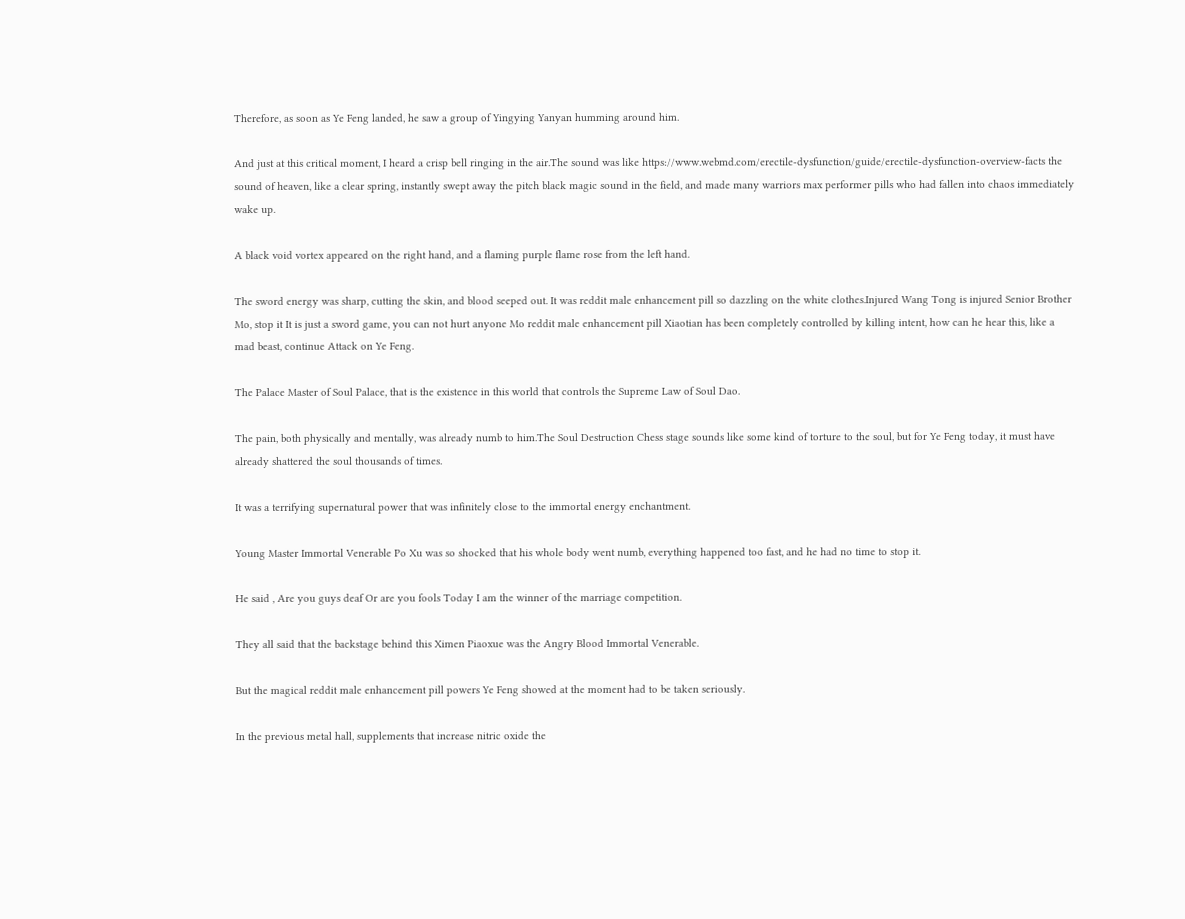Therefore, as soon as Ye Feng landed, he saw a group of Yingying Yanyan humming around him.

And just at this critical moment, I heard a crisp bell ringing in the air.The sound was like https://www.webmd.com/erectile-dysfunction/guide/erectile-dysfunction-overview-facts the sound of heaven, like a clear spring, instantly swept away the pitch black magic sound in the field, and made many warriors max performer pills who had fallen into chaos immediately wake up.

A black void vortex appeared on the right hand, and a flaming purple flame rose from the left hand.

The sword energy was sharp, cutting the skin, and blood seeped out. It was reddit male enhancement pill so dazzling on the white clothes.Injured Wang Tong is injured Senior Brother Mo, stop it It is just a sword game, you can not hurt anyone Mo reddit male enhancement pill Xiaotian has been completely controlled by killing intent, how can he hear this, like a mad beast, continue Attack on Ye Feng.

The Palace Master of Soul Palace, that is the existence in this world that controls the Supreme Law of Soul Dao.

The pain, both physically and mentally, was already numb to him.The Soul Destruction Chess stage sounds like some kind of torture to the soul, but for Ye Feng today, it must have already shattered the soul thousands of times.

It was a terrifying supernatural power that was infinitely close to the immortal energy enchantment.

Young Master Immortal Venerable Po Xu was so shocked that his whole body went numb, everything happened too fast, and he had no time to stop it.

He said , Are you guys deaf Or are you fools Today I am the winner of the marriage competition.

They all said that the backstage behind this Ximen Piaoxue was the Angry Blood Immortal Venerable.

But the magical reddit male enhancement pill powers Ye Feng showed at the moment had to be taken seriously.

In the previous metal hall, supplements that increase nitric oxide the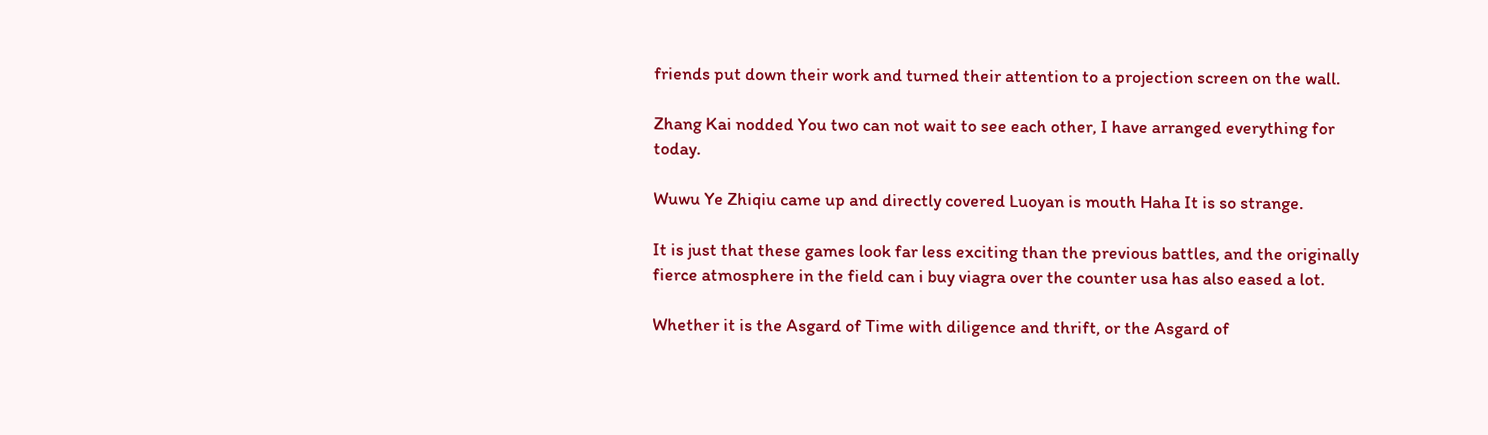friends put down their work and turned their attention to a projection screen on the wall.

Zhang Kai nodded You two can not wait to see each other, I have arranged everything for today.

Wuwu Ye Zhiqiu came up and directly covered Luoyan is mouth Haha It is so strange.

It is just that these games look far less exciting than the previous battles, and the originally fierce atmosphere in the field can i buy viagra over the counter usa has also eased a lot.

Whether it is the Asgard of Time with diligence and thrift, or the Asgard of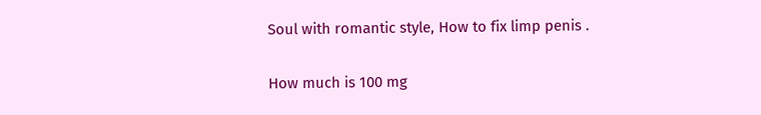Soul with romantic style, How to fix limp penis .

How much is 100 mg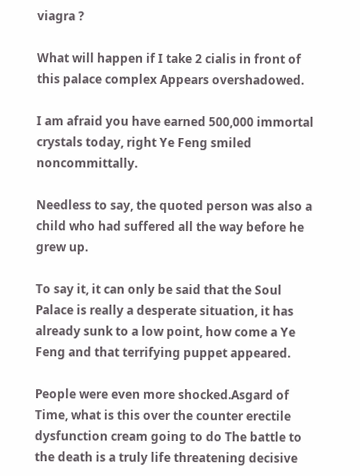viagra ?

What will happen if I take 2 cialis in front of this palace complex Appears overshadowed.

I am afraid you have earned 500,000 immortal crystals today, right Ye Feng smiled noncommittally.

Needless to say, the quoted person was also a child who had suffered all the way before he grew up.

To say it, it can only be said that the Soul Palace is really a desperate situation, it has already sunk to a low point, how come a Ye Feng and that terrifying puppet appeared.

People were even more shocked.Asgard of Time, what is this over the counter erectile dysfunction cream going to do The battle to the death is a truly life threatening decisive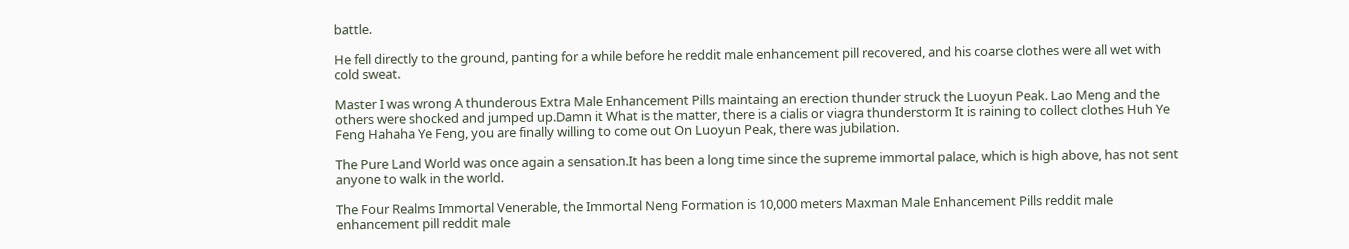battle.

He fell directly to the ground, panting for a while before he reddit male enhancement pill recovered, and his coarse clothes were all wet with cold sweat.

Master I was wrong A thunderous Extra Male Enhancement Pills maintaing an erection thunder struck the Luoyun Peak. Lao Meng and the others were shocked and jumped up.Damn it What is the matter, there is a cialis or viagra thunderstorm It is raining to collect clothes Huh Ye Feng Hahaha Ye Feng, you are finally willing to come out On Luoyun Peak, there was jubilation.

The Pure Land World was once again a sensation.It has been a long time since the supreme immortal palace, which is high above, has not sent anyone to walk in the world.

The Four Realms Immortal Venerable, the Immortal Neng Formation is 10,000 meters Maxman Male Enhancement Pills reddit male enhancement pill reddit male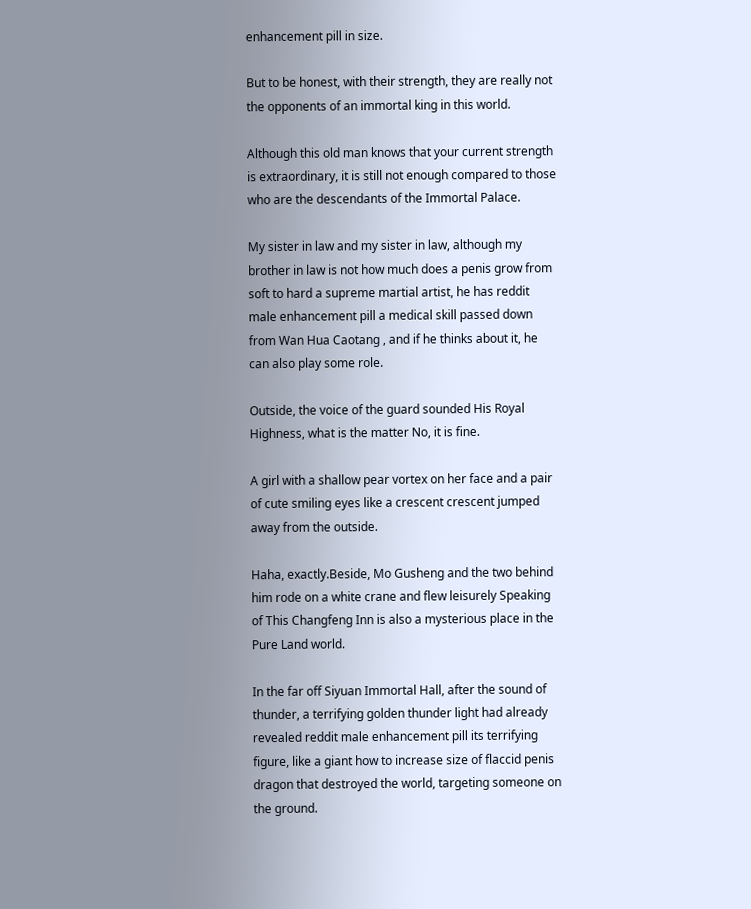enhancement pill in size.

But to be honest, with their strength, they are really not the opponents of an immortal king in this world.

Although this old man knows that your current strength is extraordinary, it is still not enough compared to those who are the descendants of the Immortal Palace.

My sister in law and my sister in law, although my brother in law is not how much does a penis grow from soft to hard a supreme martial artist, he has reddit male enhancement pill a medical skill passed down from Wan Hua Caotang , and if he thinks about it, he can also play some role.

Outside, the voice of the guard sounded His Royal Highness, what is the matter No, it is fine.

A girl with a shallow pear vortex on her face and a pair of cute smiling eyes like a crescent crescent jumped away from the outside.

Haha, exactly.Beside, Mo Gusheng and the two behind him rode on a white crane and flew leisurely Speaking of This Changfeng Inn is also a mysterious place in the Pure Land world.

In the far off Siyuan Immortal Hall, after the sound of thunder, a terrifying golden thunder light had already revealed reddit male enhancement pill its terrifying figure, like a giant how to increase size of flaccid penis dragon that destroyed the world, targeting someone on the ground.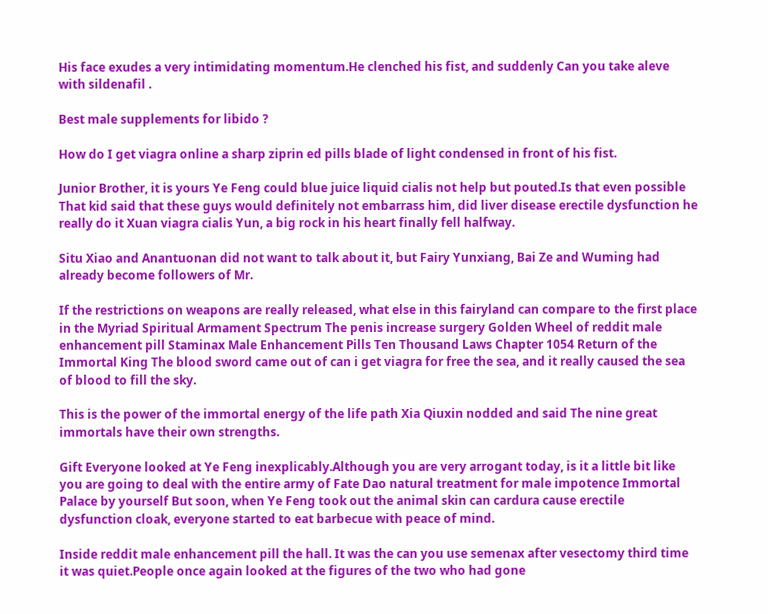His face exudes a very intimidating momentum.He clenched his fist, and suddenly Can you take aleve with sildenafil .

Best male supplements for libido ?

How do I get viagra online a sharp ziprin ed pills blade of light condensed in front of his fist.

Junior Brother, it is yours Ye Feng could blue juice liquid cialis not help but pouted.Is that even possible That kid said that these guys would definitely not embarrass him, did liver disease erectile dysfunction he really do it Xuan viagra cialis Yun, a big rock in his heart finally fell halfway.

Situ Xiao and Anantuonan did not want to talk about it, but Fairy Yunxiang, Bai Ze and Wuming had already become followers of Mr.

If the restrictions on weapons are really released, what else in this fairyland can compare to the first place in the Myriad Spiritual Armament Spectrum The penis increase surgery Golden Wheel of reddit male enhancement pill Staminax Male Enhancement Pills Ten Thousand Laws Chapter 1054 Return of the Immortal King The blood sword came out of can i get viagra for free the sea, and it really caused the sea of blood to fill the sky.

This is the power of the immortal energy of the life path Xia Qiuxin nodded and said The nine great immortals have their own strengths.

Gift Everyone looked at Ye Feng inexplicably.Although you are very arrogant today, is it a little bit like you are going to deal with the entire army of Fate Dao natural treatment for male impotence Immortal Palace by yourself But soon, when Ye Feng took out the animal skin can cardura cause erectile dysfunction cloak, everyone started to eat barbecue with peace of mind.

Inside reddit male enhancement pill the hall. It was the can you use semenax after vesectomy third time it was quiet.People once again looked at the figures of the two who had gone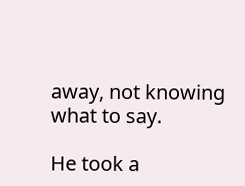away, not knowing what to say.

He took a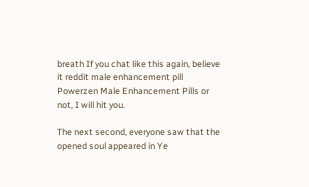breath If you chat like this again, believe it reddit male enhancement pill Powerzen Male Enhancement Pills or not, I will hit you.

The next second, everyone saw that the opened soul appeared in Ye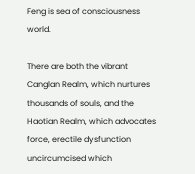Feng is sea of consciousness world.

There are both the vibrant Canglan Realm, which nurtures thousands of souls, and the Haotian Realm, which advocates force, erectile dysfunction uncircumcised which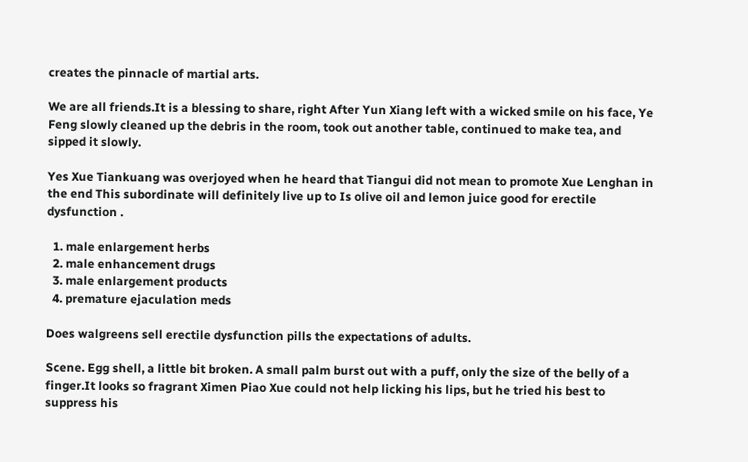creates the pinnacle of martial arts.

We are all friends.It is a blessing to share, right After Yun Xiang left with a wicked smile on his face, Ye Feng slowly cleaned up the debris in the room, took out another table, continued to make tea, and sipped it slowly.

Yes Xue Tiankuang was overjoyed when he heard that Tiangui did not mean to promote Xue Lenghan in the end This subordinate will definitely live up to Is olive oil and lemon juice good for erectile dysfunction .

  1. male enlargement herbs
  2. male enhancement drugs
  3. male enlargement products
  4. premature ejaculation meds

Does walgreens sell erectile dysfunction pills the expectations of adults.

Scene. Egg shell, a little bit broken. A small palm burst out with a puff, only the size of the belly of a finger.It looks so fragrant Ximen Piao Xue could not help licking his lips, but he tried his best to suppress his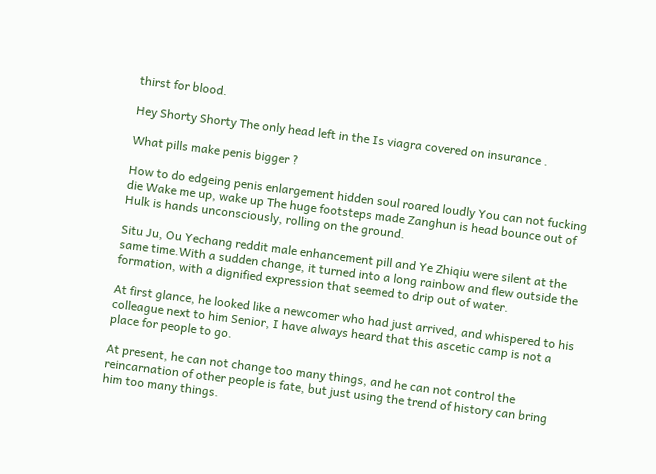thirst for blood.

Hey Shorty Shorty The only head left in the Is viagra covered on insurance .

What pills make penis bigger ?

How to do edgeing penis enlargement hidden soul roared loudly You can not fucking die Wake me up, wake up The huge footsteps made Zanghun is head bounce out of Hulk is hands unconsciously, rolling on the ground.

Situ Ju, Ou Yechang reddit male enhancement pill and Ye Zhiqiu were silent at the same time.With a sudden change, it turned into a long rainbow and flew outside the formation, with a dignified expression that seemed to drip out of water.

At first glance, he looked like a newcomer who had just arrived, and whispered to his colleague next to him Senior, I have always heard that this ascetic camp is not a place for people to go.

At present, he can not change too many things, and he can not control the reincarnation of other people is fate, but just using the trend of history can bring him too many things.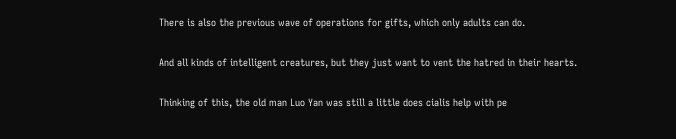There is also the previous wave of operations for gifts, which only adults can do.

And all kinds of intelligent creatures, but they just want to vent the hatred in their hearts.

Thinking of this, the old man Luo Yan was still a little does cialis help with pe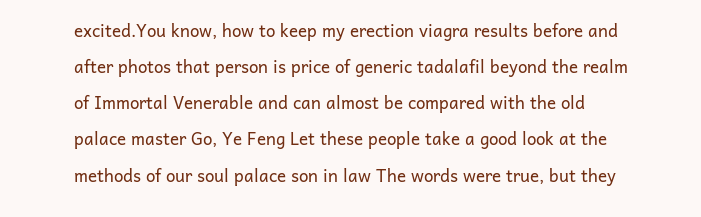excited.You know, how to keep my erection viagra results before and after photos that person is price of generic tadalafil beyond the realm of Immortal Venerable and can almost be compared with the old palace master Go, Ye Feng Let these people take a good look at the methods of our soul palace son in law The words were true, but they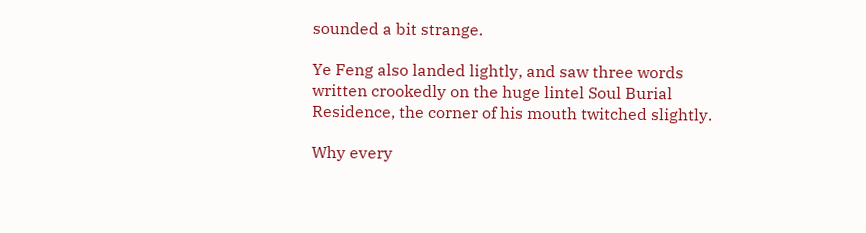sounded a bit strange.

Ye Feng also landed lightly, and saw three words written crookedly on the huge lintel Soul Burial Residence, the corner of his mouth twitched slightly.

Why every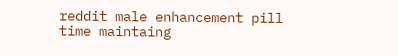reddit male enhancement pill time maintaing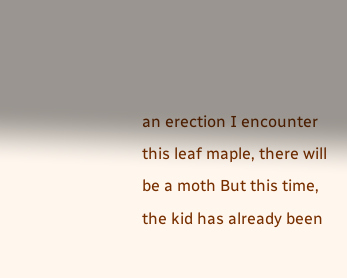an erection I encounter this leaf maple, there will be a moth But this time, the kid has already been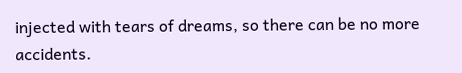injected with tears of dreams, so there can be no more accidents.